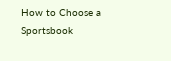How to Choose a Sportsbook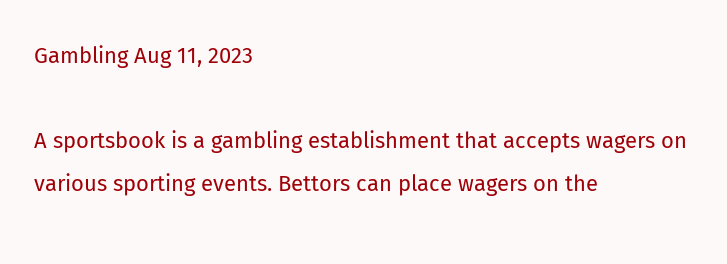Gambling Aug 11, 2023

A sportsbook is a gambling establishment that accepts wagers on various sporting events. Bettors can place wagers on the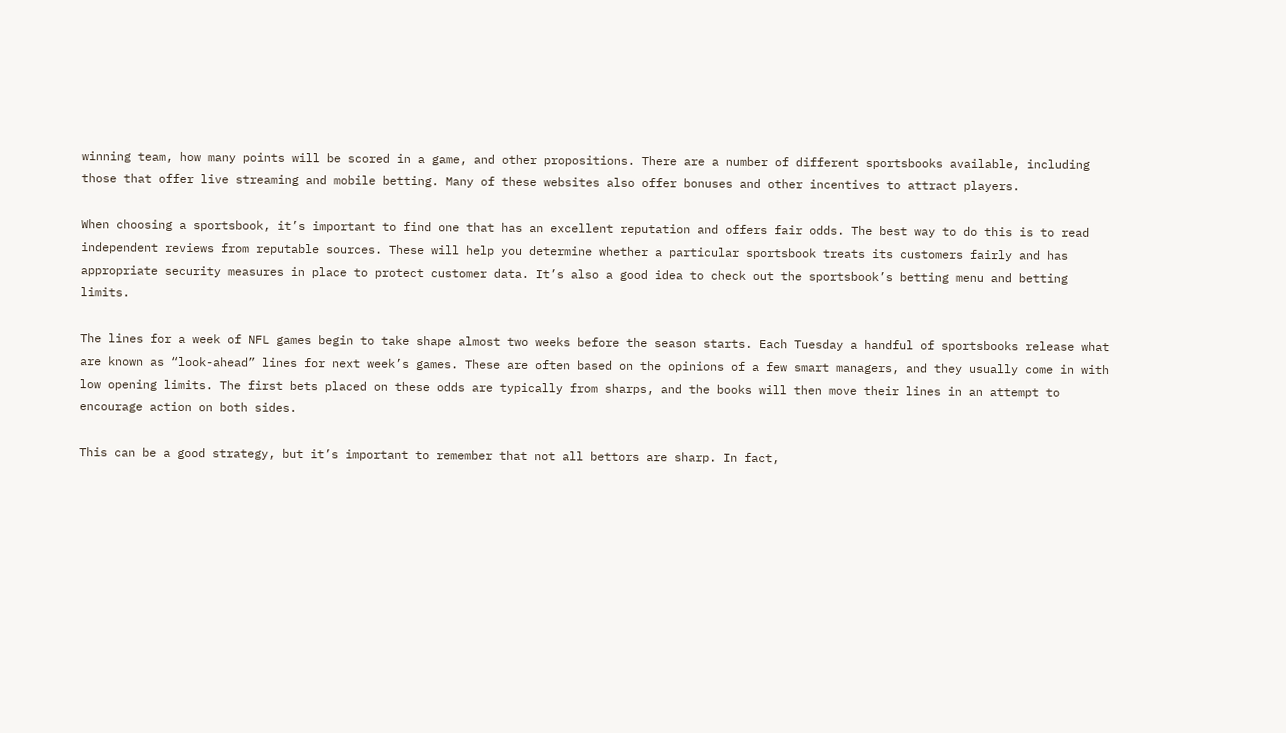winning team, how many points will be scored in a game, and other propositions. There are a number of different sportsbooks available, including those that offer live streaming and mobile betting. Many of these websites also offer bonuses and other incentives to attract players.

When choosing a sportsbook, it’s important to find one that has an excellent reputation and offers fair odds. The best way to do this is to read independent reviews from reputable sources. These will help you determine whether a particular sportsbook treats its customers fairly and has appropriate security measures in place to protect customer data. It’s also a good idea to check out the sportsbook’s betting menu and betting limits.

The lines for a week of NFL games begin to take shape almost two weeks before the season starts. Each Tuesday a handful of sportsbooks release what are known as “look-ahead” lines for next week’s games. These are often based on the opinions of a few smart managers, and they usually come in with low opening limits. The first bets placed on these odds are typically from sharps, and the books will then move their lines in an attempt to encourage action on both sides.

This can be a good strategy, but it’s important to remember that not all bettors are sharp. In fact,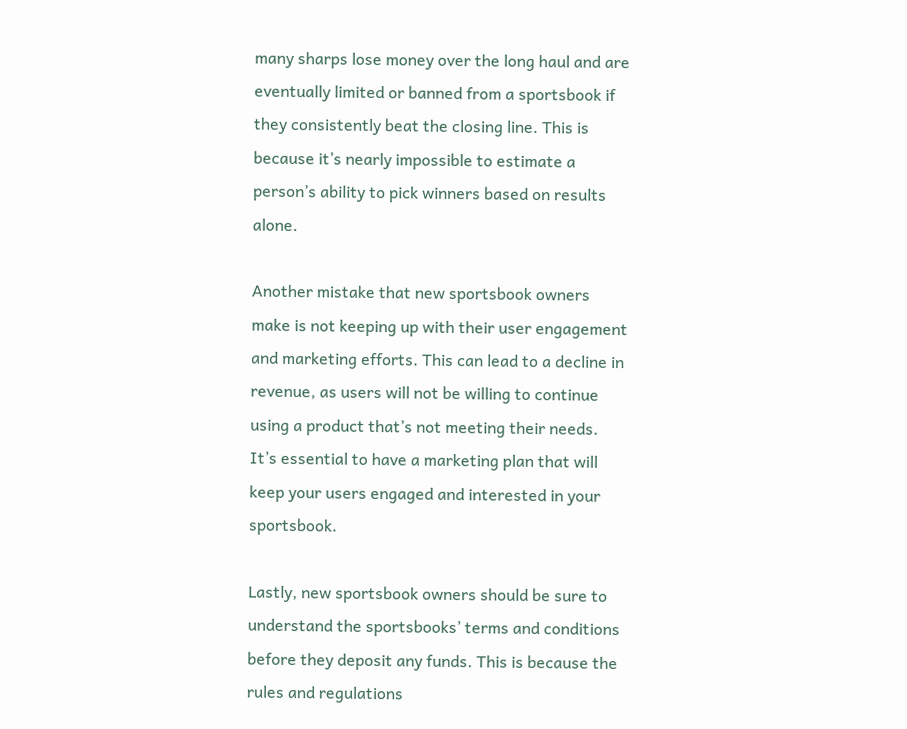many sharps lose money over the long haul and are eventually limited or banned from a sportsbook if they consistently beat the closing line. This is because it’s nearly impossible to estimate a person’s ability to pick winners based on results alone.

Another mistake that new sportsbook owners make is not keeping up with their user engagement and marketing efforts. This can lead to a decline in revenue, as users will not be willing to continue using a product that’s not meeting their needs. It’s essential to have a marketing plan that will keep your users engaged and interested in your sportsbook.

Lastly, new sportsbook owners should be sure to understand the sportsbooks’ terms and conditions before they deposit any funds. This is because the rules and regulations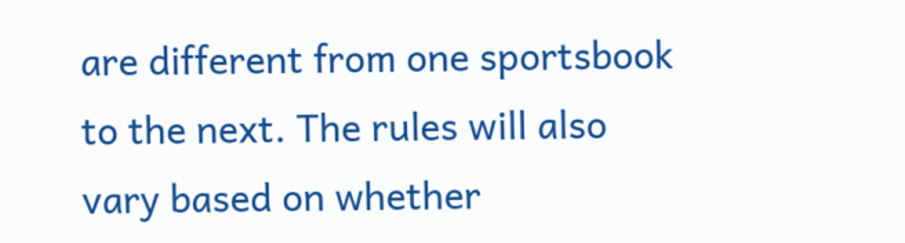are different from one sportsbook to the next. The rules will also vary based on whether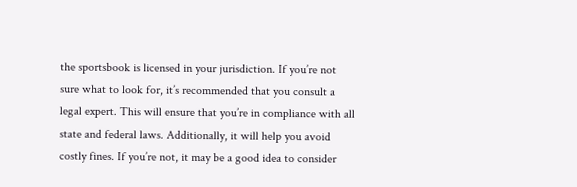the sportsbook is licensed in your jurisdiction. If you’re not sure what to look for, it’s recommended that you consult a legal expert. This will ensure that you’re in compliance with all state and federal laws. Additionally, it will help you avoid costly fines. If you’re not, it may be a good idea to consider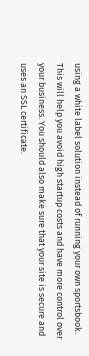using a white label solution instead of running your own sportsbook. This will help you avoid high startup costs and have more control over your business. You should also make sure that your site is secure and uses an SSL certificate.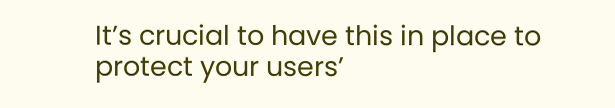It’s crucial to have this in place to protect your users’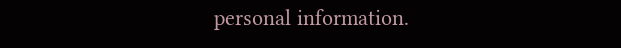personal information.